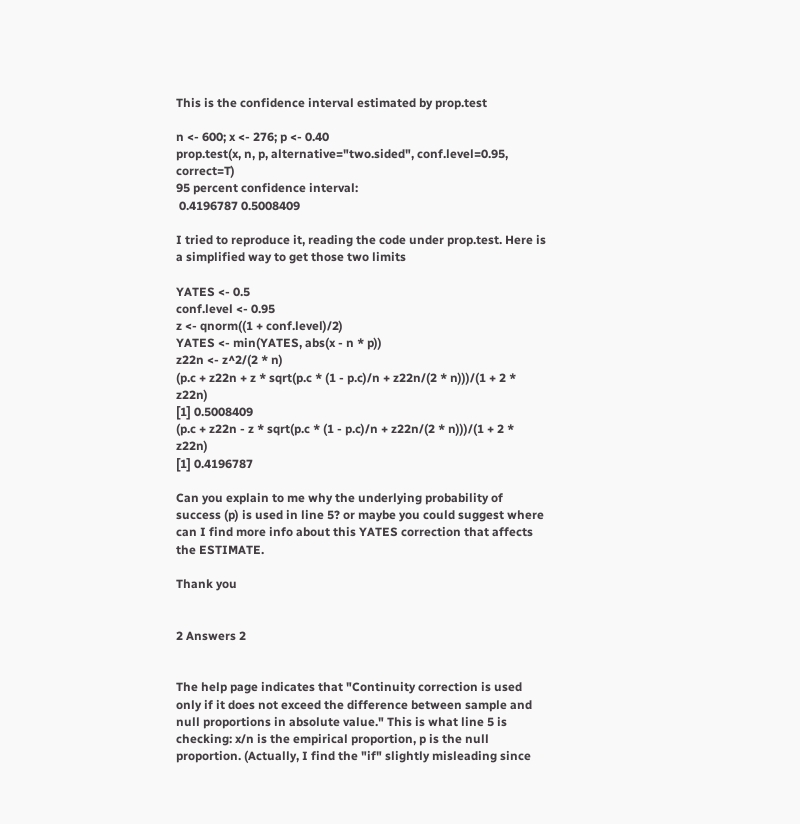This is the confidence interval estimated by prop.test

n <- 600; x <- 276; p <- 0.40
prop.test(x, n, p, alternative="two.sided", conf.level=0.95, correct=T)
95 percent confidence interval:
 0.4196787 0.5008409

I tried to reproduce it, reading the code under prop.test. Here is a simplified way to get those two limits

YATES <- 0.5
conf.level <- 0.95
z <- qnorm((1 + conf.level)/2)
YATES <- min(YATES, abs(x - n * p))
z22n <- z^2/(2 * n)
(p.c + z22n + z * sqrt(p.c * (1 - p.c)/n + z22n/(2 * n)))/(1 + 2 * z22n)
[1] 0.5008409
(p.c + z22n - z * sqrt(p.c * (1 - p.c)/n + z22n/(2 * n)))/(1 + 2 * z22n)
[1] 0.4196787

Can you explain to me why the underlying probability of success (p) is used in line 5? or maybe you could suggest where can I find more info about this YATES correction that affects the ESTIMATE.

Thank you


2 Answers 2


The help page indicates that "Continuity correction is used only if it does not exceed the difference between sample and null proportions in absolute value." This is what line 5 is checking: x/n is the empirical proportion, p is the null proportion. (Actually, I find the "if" slightly misleading since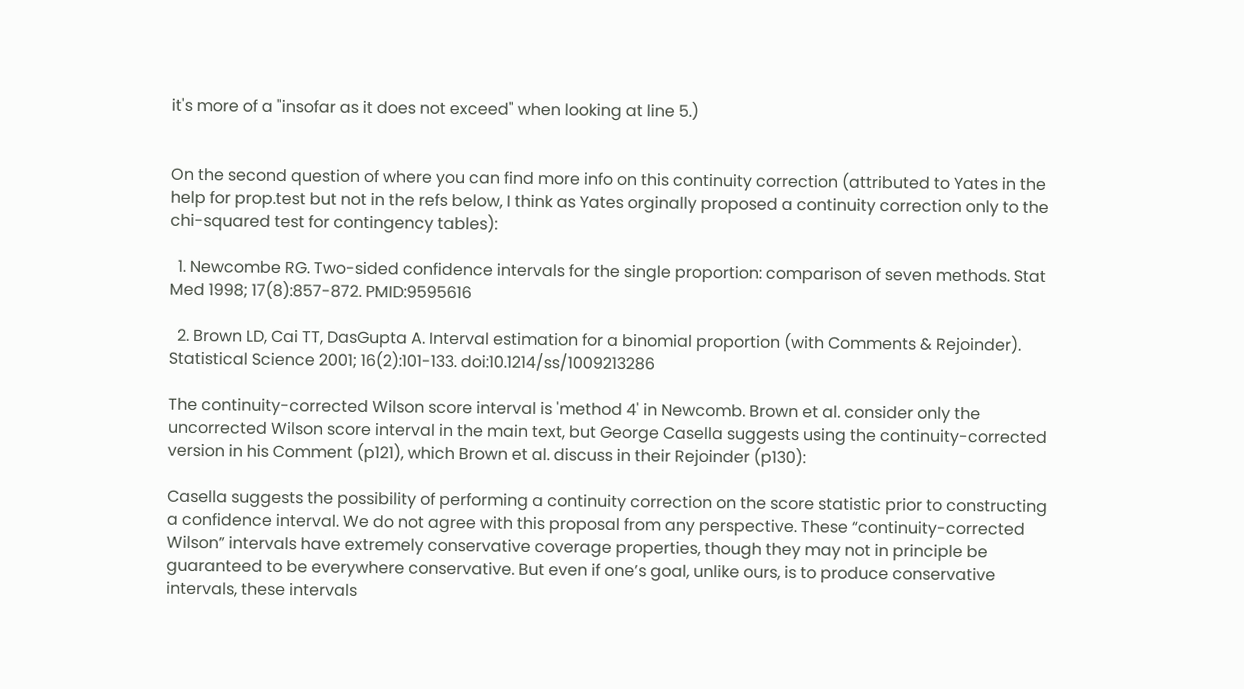it's more of a "insofar as it does not exceed" when looking at line 5.)


On the second question of where you can find more info on this continuity correction (attributed to Yates in the help for prop.test but not in the refs below, I think as Yates orginally proposed a continuity correction only to the chi-squared test for contingency tables):

  1. Newcombe RG. Two-sided confidence intervals for the single proportion: comparison of seven methods. Stat Med 1998; 17(8):857-872. PMID:9595616

  2. Brown LD, Cai TT, DasGupta A. Interval estimation for a binomial proportion (with Comments & Rejoinder). Statistical Science 2001; 16(2):101-133. doi:10.1214/ss/1009213286

The continuity-corrected Wilson score interval is 'method 4' in Newcomb. Brown et al. consider only the uncorrected Wilson score interval in the main text, but George Casella suggests using the continuity-corrected version in his Comment (p121), which Brown et al. discuss in their Rejoinder (p130):

Casella suggests the possibility of performing a continuity correction on the score statistic prior to constructing a confidence interval. We do not agree with this proposal from any perspective. These “continuity-corrected Wilson” intervals have extremely conservative coverage properties, though they may not in principle be guaranteed to be everywhere conservative. But even if one’s goal, unlike ours, is to produce conservative intervals, these intervals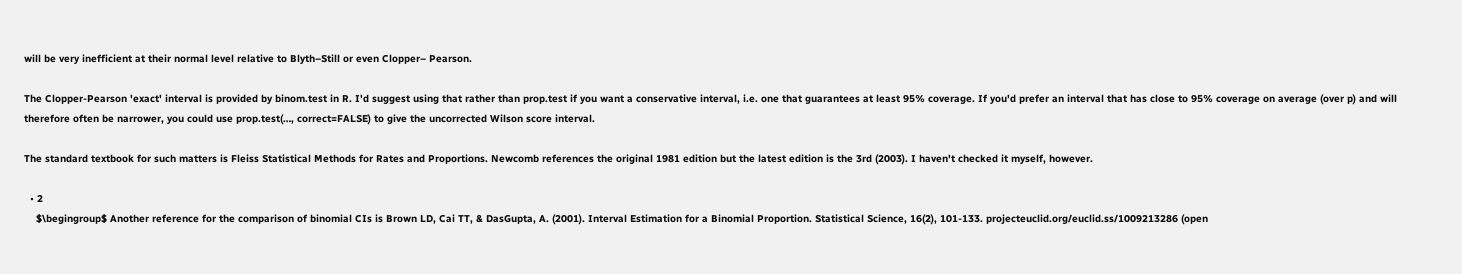will be very inefficient at their normal level relative to Blyth–Still or even Clopper– Pearson.

The Clopper-Pearson 'exact' interval is provided by binom.test in R. I'd suggest using that rather than prop.test if you want a conservative interval, i.e. one that guarantees at least 95% coverage. If you'd prefer an interval that has close to 95% coverage on average (over p) and will therefore often be narrower, you could use prop.test(…, correct=FALSE) to give the uncorrected Wilson score interval.

The standard textbook for such matters is Fleiss Statistical Methods for Rates and Proportions. Newcomb references the original 1981 edition but the latest edition is the 3rd (2003). I haven't checked it myself, however.

  • 2
    $\begingroup$ Another reference for the comparison of binomial CIs is Brown LD, Cai TT, & DasGupta, A. (2001). Interval Estimation for a Binomial Proportion. Statistical Science, 16(2), 101-133. projecteuclid.org/euclid.ss/1009213286 (open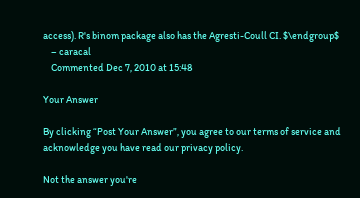access). R's binom package also has the Agresti-Coull CI. $\endgroup$
    – caracal
    Commented Dec 7, 2010 at 15:48

Your Answer

By clicking “Post Your Answer”, you agree to our terms of service and acknowledge you have read our privacy policy.

Not the answer you're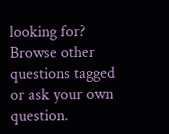looking for? Browse other questions tagged or ask your own question.